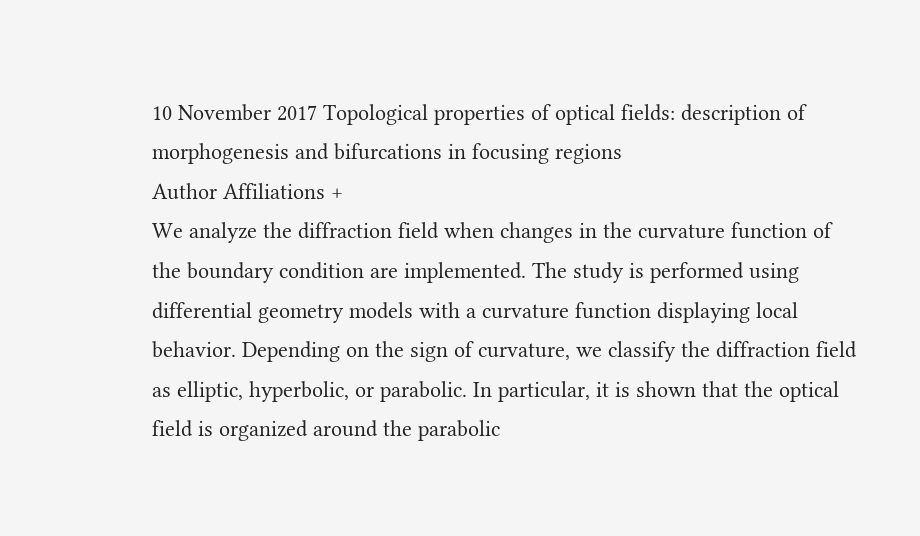10 November 2017 Topological properties of optical fields: description of morphogenesis and bifurcations in focusing regions
Author Affiliations +
We analyze the diffraction field when changes in the curvature function of the boundary condition are implemented. The study is performed using differential geometry models with a curvature function displaying local behavior. Depending on the sign of curvature, we classify the diffraction field as elliptic, hyperbolic, or parabolic. In particular, it is shown that the optical field is organized around the parabolic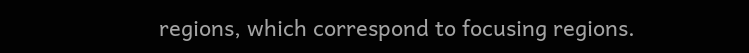regions, which correspond to focusing regions.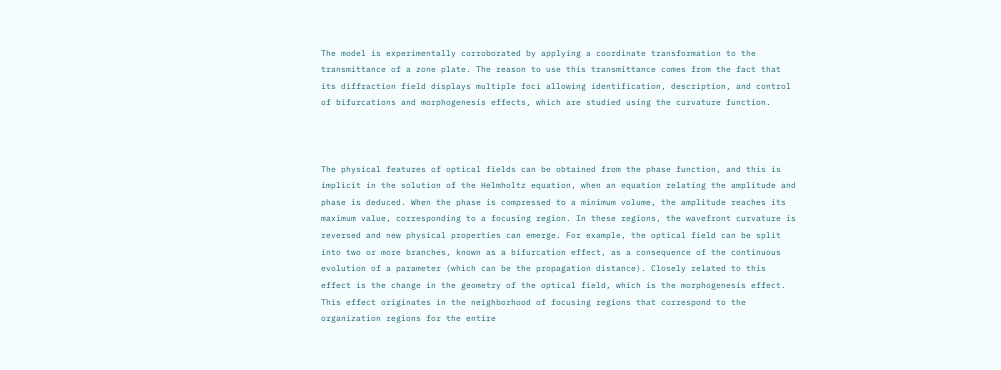The model is experimentally corroborated by applying a coordinate transformation to the transmittance of a zone plate. The reason to use this transmittance comes from the fact that its diffraction field displays multiple foci allowing identification, description, and control of bifurcations and morphogenesis effects, which are studied using the curvature function.



The physical features of optical fields can be obtained from the phase function, and this is implicit in the solution of the Helmholtz equation, when an equation relating the amplitude and phase is deduced. When the phase is compressed to a minimum volume, the amplitude reaches its maximum value, corresponding to a focusing region. In these regions, the wavefront curvature is reversed and new physical properties can emerge. For example, the optical field can be split into two or more branches, known as a bifurcation effect, as a consequence of the continuous evolution of a parameter (which can be the propagation distance). Closely related to this effect is the change in the geometry of the optical field, which is the morphogenesis effect. This effect originates in the neighborhood of focusing regions that correspond to the organization regions for the entire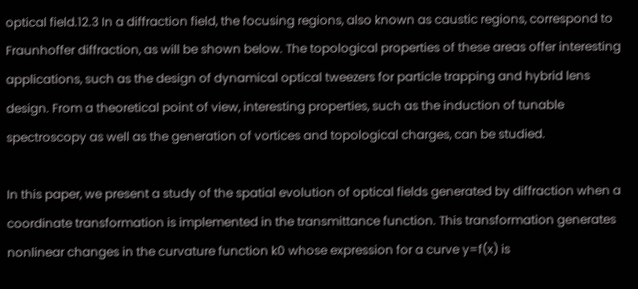optical field.12.3 In a diffraction field, the focusing regions, also known as caustic regions, correspond to Fraunhoffer diffraction, as will be shown below. The topological properties of these areas offer interesting applications, such as the design of dynamical optical tweezers for particle trapping and hybrid lens design. From a theoretical point of view, interesting properties, such as the induction of tunable spectroscopy as well as the generation of vortices and topological charges, can be studied.

In this paper, we present a study of the spatial evolution of optical fields generated by diffraction when a coordinate transformation is implemented in the transmittance function. This transformation generates nonlinear changes in the curvature function k0 whose expression for a curve y=f(x) is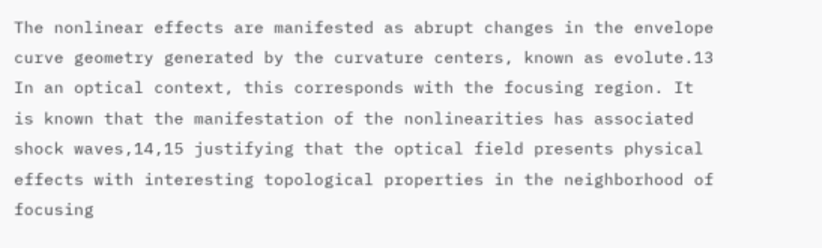The nonlinear effects are manifested as abrupt changes in the envelope curve geometry generated by the curvature centers, known as evolute.13 In an optical context, this corresponds with the focusing region. It is known that the manifestation of the nonlinearities has associated shock waves,14,15 justifying that the optical field presents physical effects with interesting topological properties in the neighborhood of focusing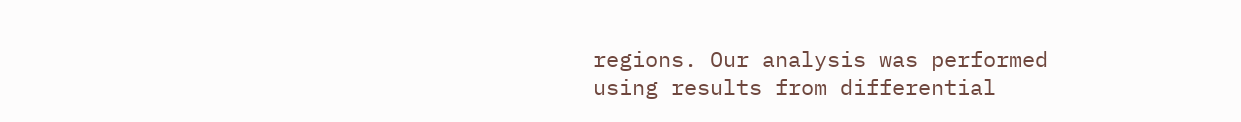regions. Our analysis was performed using results from differential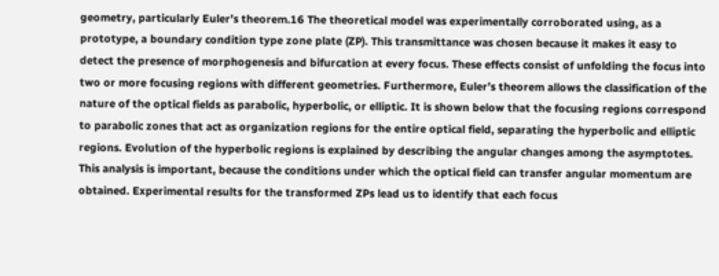geometry, particularly Euler’s theorem.16 The theoretical model was experimentally corroborated using, as a prototype, a boundary condition type zone plate (ZP). This transmittance was chosen because it makes it easy to detect the presence of morphogenesis and bifurcation at every focus. These effects consist of unfolding the focus into two or more focusing regions with different geometries. Furthermore, Euler’s theorem allows the classification of the nature of the optical fields as parabolic, hyperbolic, or elliptic. It is shown below that the focusing regions correspond to parabolic zones that act as organization regions for the entire optical field, separating the hyperbolic and elliptic regions. Evolution of the hyperbolic regions is explained by describing the angular changes among the asymptotes. This analysis is important, because the conditions under which the optical field can transfer angular momentum are obtained. Experimental results for the transformed ZPs lead us to identify that each focus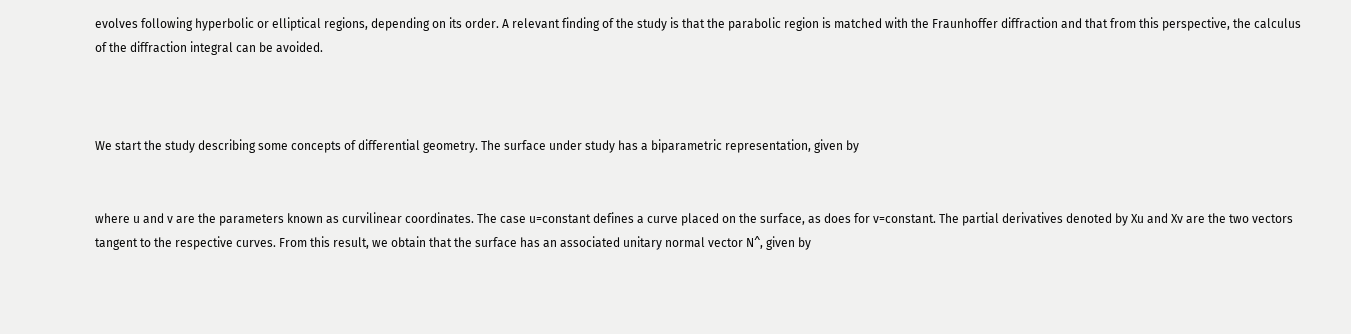evolves following hyperbolic or elliptical regions, depending on its order. A relevant finding of the study is that the parabolic region is matched with the Fraunhoffer diffraction and that from this perspective, the calculus of the diffraction integral can be avoided.



We start the study describing some concepts of differential geometry. The surface under study has a biparametric representation, given by


where u and v are the parameters known as curvilinear coordinates. The case u=constant defines a curve placed on the surface, as does for v=constant. The partial derivatives denoted by Xu and Xv are the two vectors tangent to the respective curves. From this result, we obtain that the surface has an associated unitary normal vector N^, given by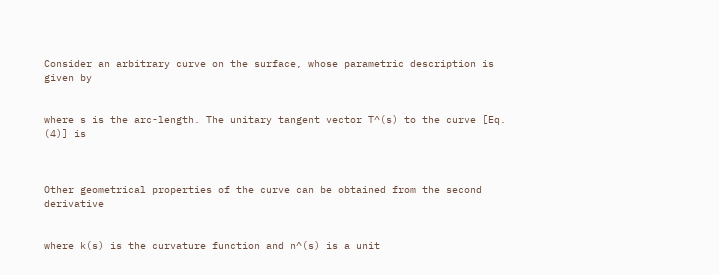Consider an arbitrary curve on the surface, whose parametric description is given by


where s is the arc-length. The unitary tangent vector T^(s) to the curve [Eq. (4)] is



Other geometrical properties of the curve can be obtained from the second derivative


where k(s) is the curvature function and n^(s) is a unit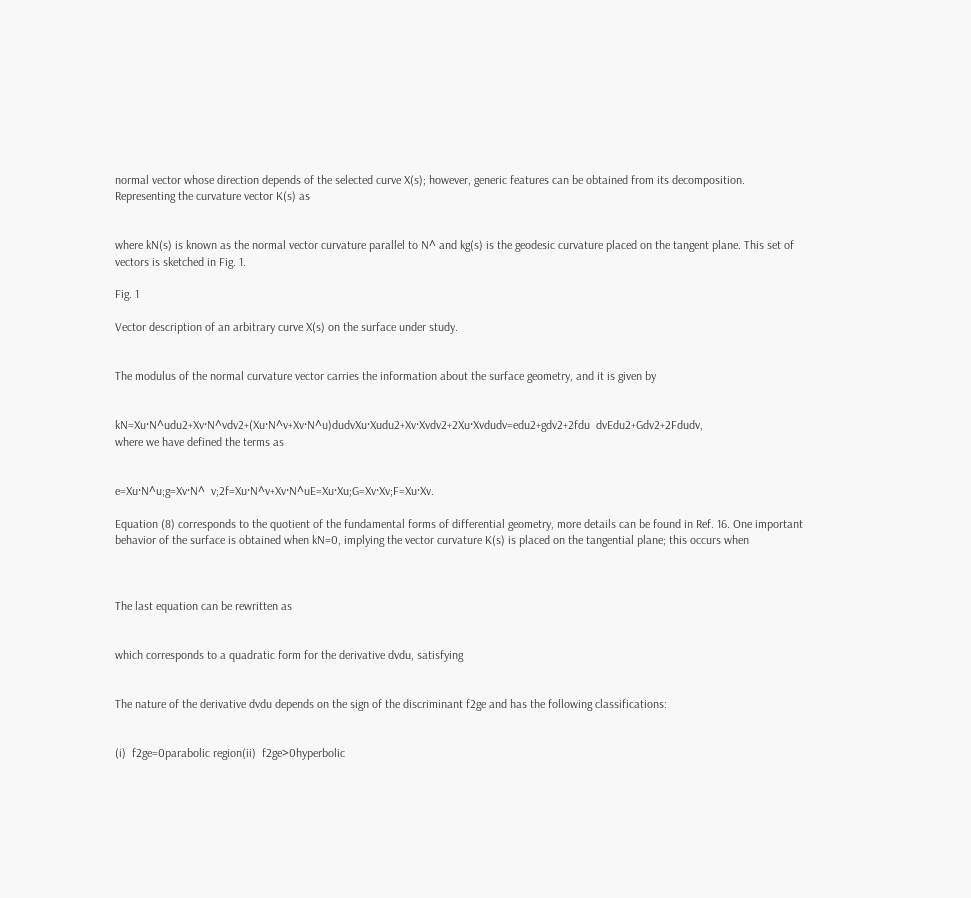normal vector whose direction depends of the selected curve X(s); however, generic features can be obtained from its decomposition. Representing the curvature vector K(s) as


where kN(s) is known as the normal vector curvature parallel to N^ and kg(s) is the geodesic curvature placed on the tangent plane. This set of vectors is sketched in Fig. 1.

Fig. 1

Vector description of an arbitrary curve X(s) on the surface under study.


The modulus of the normal curvature vector carries the information about the surface geometry, and it is given by


kN=Xu·N^udu2+Xv·N^vdv2+(Xu·N^v+Xv·N^u)dudvXu·Xudu2+Xv·Xvdv2+2Xu·Xvdudv=edu2+gdv2+2fdu  dvEdu2+Gdv2+2Fdudv,
where we have defined the terms as


e=Xu·N^u;g=Xv·N^  v;2f=Xu·N^v+Xv·N^uE=Xu·Xu;G=Xv·Xv;F=Xu·Xv.

Equation (8) corresponds to the quotient of the fundamental forms of differential geometry, more details can be found in Ref. 16. One important behavior of the surface is obtained when kN=0, implying the vector curvature K(s) is placed on the tangential plane; this occurs when



The last equation can be rewritten as


which corresponds to a quadratic form for the derivative dvdu, satisfying


The nature of the derivative dvdu depends on the sign of the discriminant f2ge and has the following classifications:


(i)  f2ge=0parabolic region(ii)  f2ge>0hyperbolic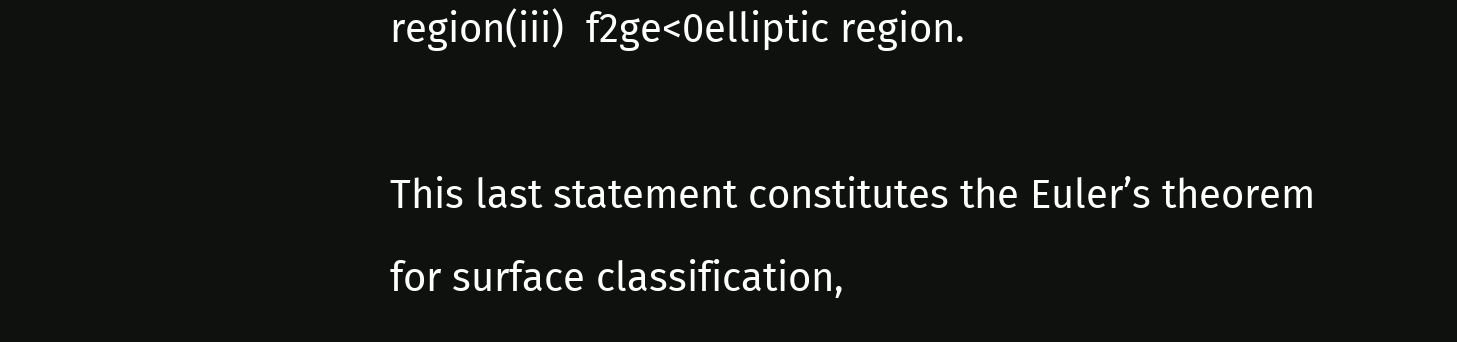region(iii)  f2ge<0elliptic region.

This last statement constitutes the Euler’s theorem for surface classification,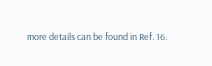more details can be found in Ref. 16.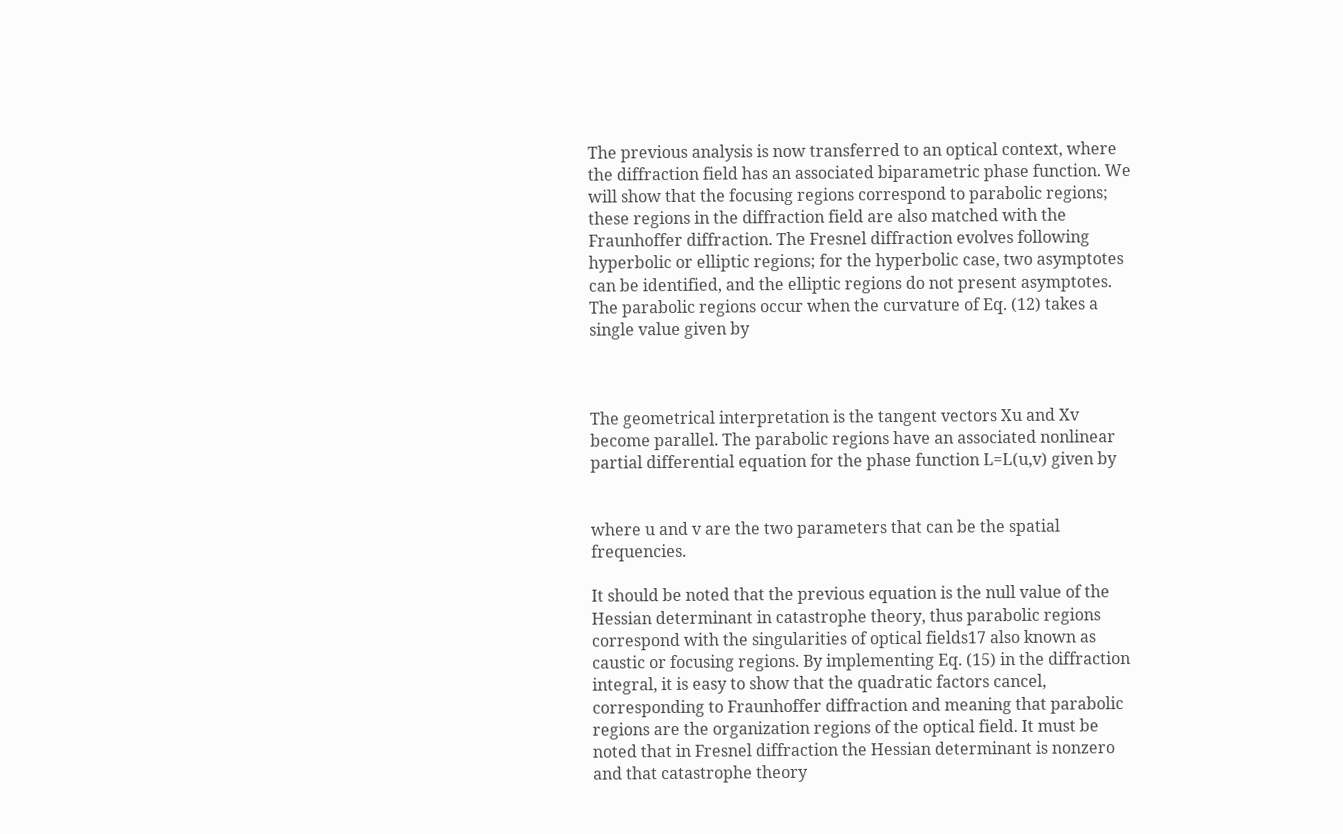The previous analysis is now transferred to an optical context, where the diffraction field has an associated biparametric phase function. We will show that the focusing regions correspond to parabolic regions; these regions in the diffraction field are also matched with the Fraunhoffer diffraction. The Fresnel diffraction evolves following hyperbolic or elliptic regions; for the hyperbolic case, two asymptotes can be identified, and the elliptic regions do not present asymptotes. The parabolic regions occur when the curvature of Eq. (12) takes a single value given by



The geometrical interpretation is the tangent vectors Xu and Xv become parallel. The parabolic regions have an associated nonlinear partial differential equation for the phase function L=L(u,v) given by


where u and v are the two parameters that can be the spatial frequencies.

It should be noted that the previous equation is the null value of the Hessian determinant in catastrophe theory, thus parabolic regions correspond with the singularities of optical fields17 also known as caustic or focusing regions. By implementing Eq. (15) in the diffraction integral, it is easy to show that the quadratic factors cancel, corresponding to Fraunhoffer diffraction and meaning that parabolic regions are the organization regions of the optical field. It must be noted that in Fresnel diffraction the Hessian determinant is nonzero and that catastrophe theory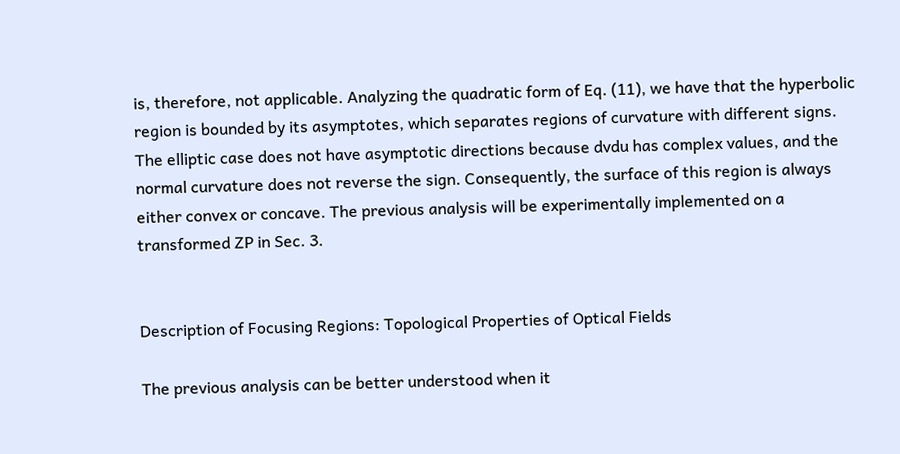is, therefore, not applicable. Analyzing the quadratic form of Eq. (11), we have that the hyperbolic region is bounded by its asymptotes, which separates regions of curvature with different signs. The elliptic case does not have asymptotic directions because dvdu has complex values, and the normal curvature does not reverse the sign. Consequently, the surface of this region is always either convex or concave. The previous analysis will be experimentally implemented on a transformed ZP in Sec. 3.


Description of Focusing Regions: Topological Properties of Optical Fields

The previous analysis can be better understood when it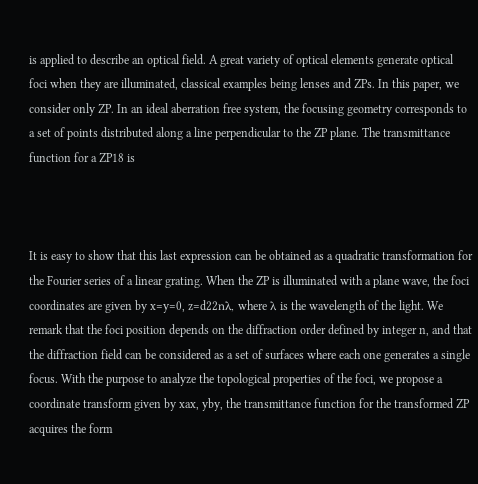is applied to describe an optical field. A great variety of optical elements generate optical foci when they are illuminated, classical examples being lenses and ZPs. In this paper, we consider only ZP. In an ideal aberration free system, the focusing geometry corresponds to a set of points distributed along a line perpendicular to the ZP plane. The transmittance function for a ZP18 is



It is easy to show that this last expression can be obtained as a quadratic transformation for the Fourier series of a linear grating. When the ZP is illuminated with a plane wave, the foci coordinates are given by x=y=0, z=d22nλ, where λ is the wavelength of the light. We remark that the foci position depends on the diffraction order defined by integer n, and that the diffraction field can be considered as a set of surfaces where each one generates a single focus. With the purpose to analyze the topological properties of the foci, we propose a coordinate transform given by xax, yby, the transmittance function for the transformed ZP acquires the form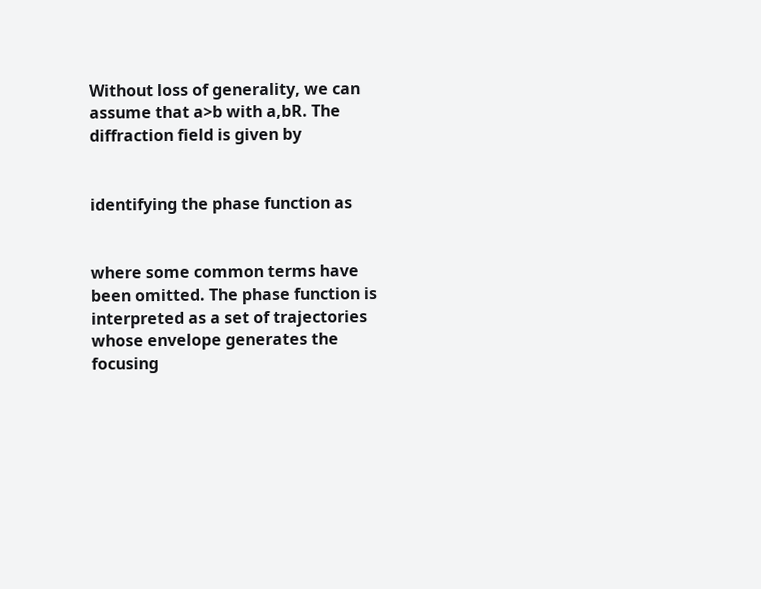Without loss of generality, we can assume that a>b with a,bR. The diffraction field is given by


identifying the phase function as


where some common terms have been omitted. The phase function is interpreted as a set of trajectories whose envelope generates the focusing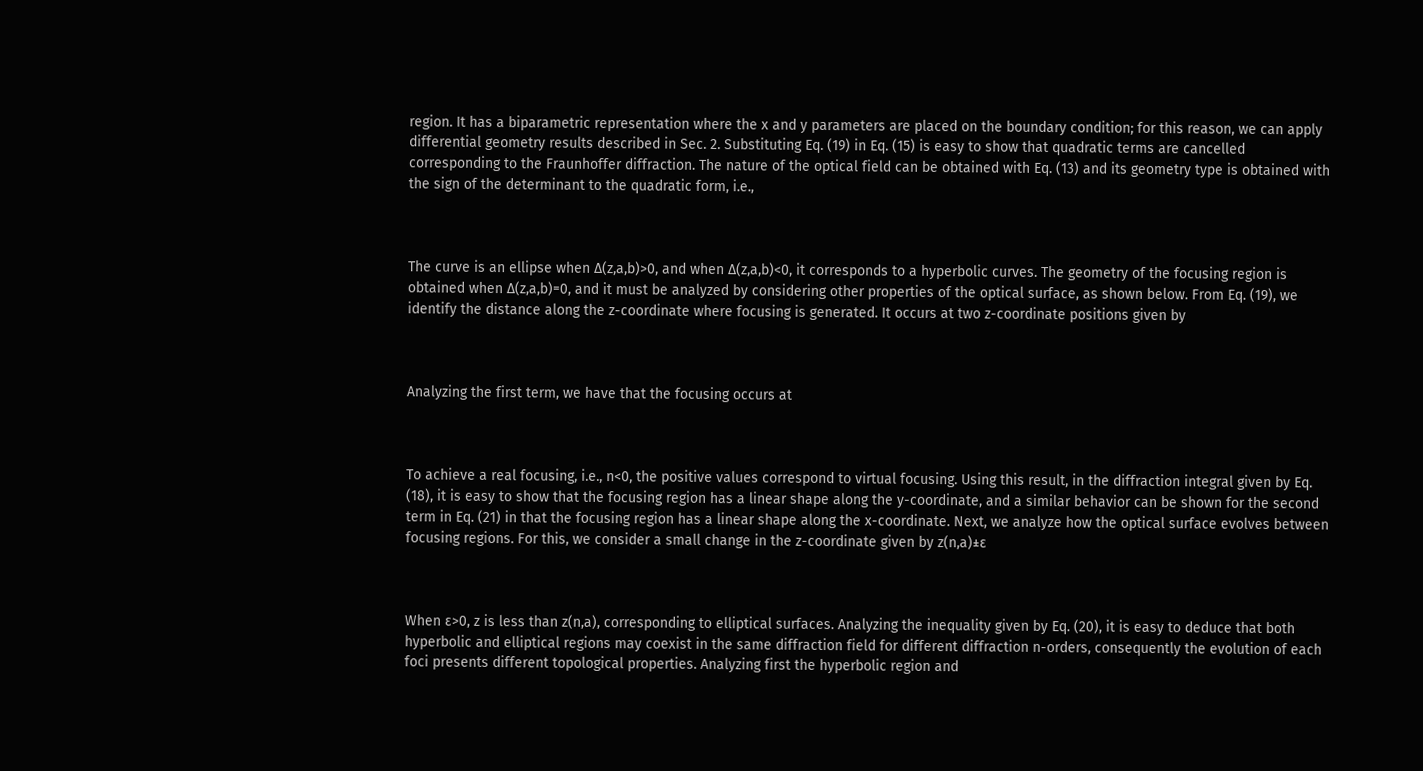region. It has a biparametric representation where the x and y parameters are placed on the boundary condition; for this reason, we can apply differential geometry results described in Sec. 2. Substituting Eq. (19) in Eq. (15) is easy to show that quadratic terms are cancelled corresponding to the Fraunhoffer diffraction. The nature of the optical field can be obtained with Eq. (13) and its geometry type is obtained with the sign of the determinant to the quadratic form, i.e.,



The curve is an ellipse when Δ(z,a,b)>0, and when Δ(z,a,b)<0, it corresponds to a hyperbolic curves. The geometry of the focusing region is obtained when Δ(z,a,b)=0, and it must be analyzed by considering other properties of the optical surface, as shown below. From Eq. (19), we identify the distance along the z-coordinate where focusing is generated. It occurs at two z-coordinate positions given by



Analyzing the first term, we have that the focusing occurs at



To achieve a real focusing, i.e., n<0, the positive values correspond to virtual focusing. Using this result, in the diffraction integral given by Eq. (18), it is easy to show that the focusing region has a linear shape along the y-coordinate, and a similar behavior can be shown for the second term in Eq. (21) in that the focusing region has a linear shape along the x-coordinate. Next, we analyze how the optical surface evolves between focusing regions. For this, we consider a small change in the z-coordinate given by z(n,a)±ε



When ε>0, z is less than z(n,a), corresponding to elliptical surfaces. Analyzing the inequality given by Eq. (20), it is easy to deduce that both hyperbolic and elliptical regions may coexist in the same diffraction field for different diffraction n-orders, consequently the evolution of each foci presents different topological properties. Analyzing first the hyperbolic region and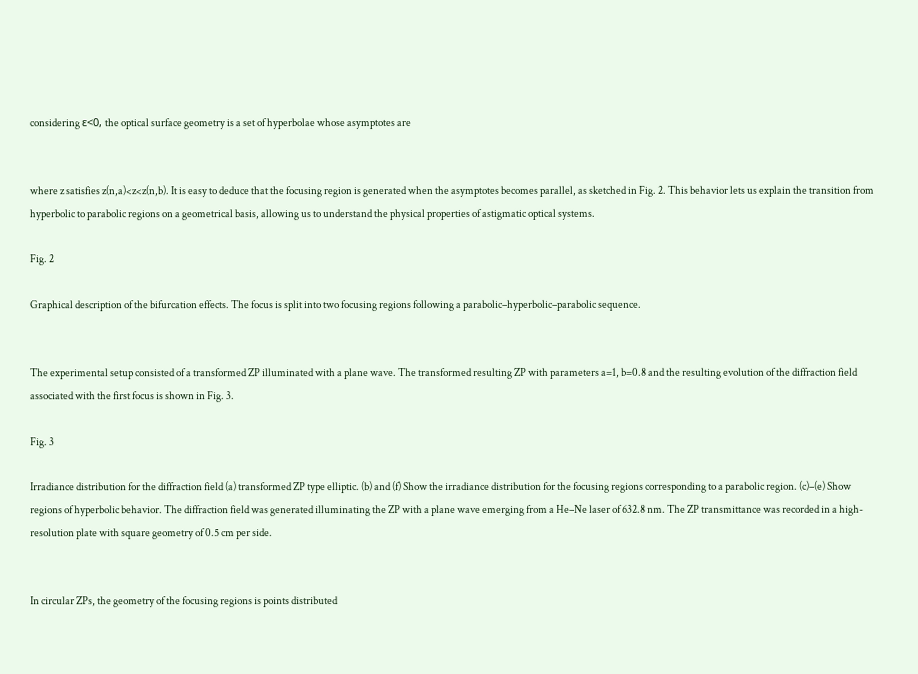considering ε<0, the optical surface geometry is a set of hyperbolae whose asymptotes are


where z satisfies z(n,a)<z<z(n,b). It is easy to deduce that the focusing region is generated when the asymptotes becomes parallel, as sketched in Fig. 2. This behavior lets us explain the transition from hyperbolic to parabolic regions on a geometrical basis, allowing us to understand the physical properties of astigmatic optical systems.

Fig. 2

Graphical description of the bifurcation effects. The focus is split into two focusing regions following a parabolic–hyperbolic–parabolic sequence.


The experimental setup consisted of a transformed ZP illuminated with a plane wave. The transformed resulting ZP with parameters a=1, b=0.8 and the resulting evolution of the diffraction field associated with the first focus is shown in Fig. 3.

Fig. 3

Irradiance distribution for the diffraction field (a) transformed ZP type elliptic. (b) and (f) Show the irradiance distribution for the focusing regions corresponding to a parabolic region. (c)–(e) Show regions of hyperbolic behavior. The diffraction field was generated illuminating the ZP with a plane wave emerging from a He–Ne laser of 632.8 nm. The ZP transmittance was recorded in a high-resolution plate with square geometry of 0.5 cm per side.


In circular ZPs, the geometry of the focusing regions is points distributed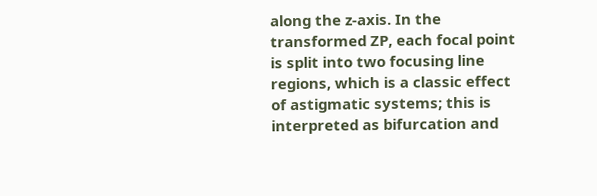along the z-axis. In the transformed ZP, each focal point is split into two focusing line regions, which is a classic effect of astigmatic systems; this is interpreted as bifurcation and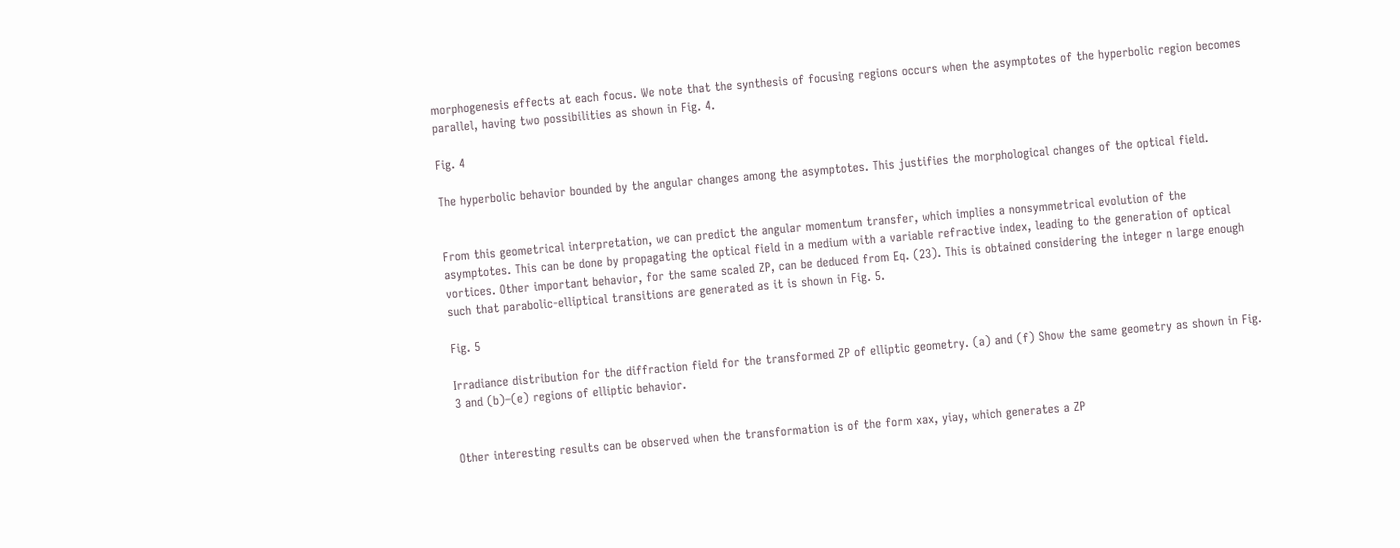morphogenesis effects at each focus. We note that the synthesis of focusing regions occurs when the asymptotes of the hyperbolic region becomes parallel, having two possibilities as shown in Fig. 4.

Fig. 4

The hyperbolic behavior bounded by the angular changes among the asymptotes. This justifies the morphological changes of the optical field.


From this geometrical interpretation, we can predict the angular momentum transfer, which implies a nonsymmetrical evolution of the asymptotes. This can be done by propagating the optical field in a medium with a variable refractive index, leading to the generation of optical vortices. Other important behavior, for the same scaled ZP, can be deduced from Eq. (23). This is obtained considering the integer n large enough such that parabolic-elliptical transitions are generated as it is shown in Fig. 5.

Fig. 5

Irradiance distribution for the diffraction field for the transformed ZP of elliptic geometry. (a) and (f) Show the same geometry as shown in Fig. 3 and (b)–(e) regions of elliptic behavior.


Other interesting results can be observed when the transformation is of the form xax, yiay, which generates a ZP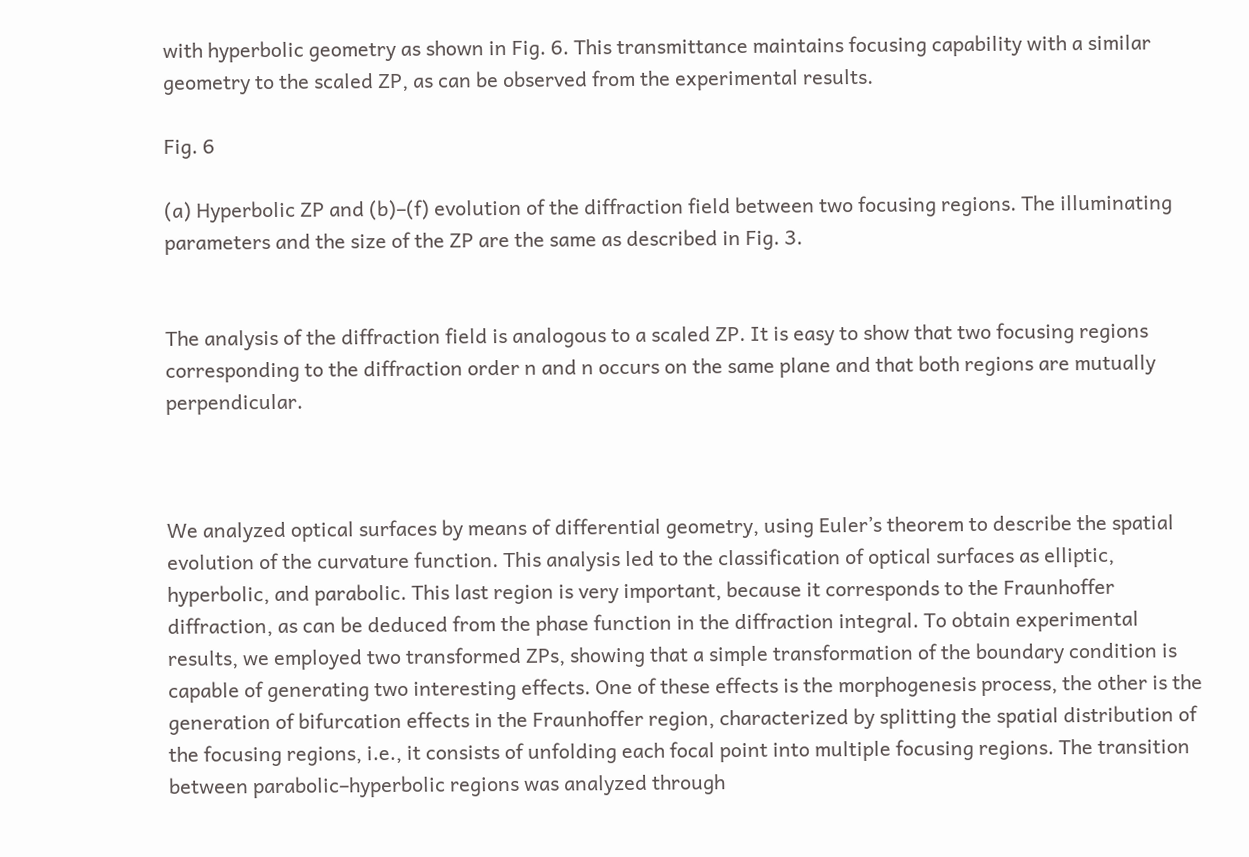with hyperbolic geometry as shown in Fig. 6. This transmittance maintains focusing capability with a similar geometry to the scaled ZP, as can be observed from the experimental results.

Fig. 6

(a) Hyperbolic ZP and (b)–(f) evolution of the diffraction field between two focusing regions. The illuminating parameters and the size of the ZP are the same as described in Fig. 3.


The analysis of the diffraction field is analogous to a scaled ZP. It is easy to show that two focusing regions corresponding to the diffraction order n and n occurs on the same plane and that both regions are mutually perpendicular.



We analyzed optical surfaces by means of differential geometry, using Euler’s theorem to describe the spatial evolution of the curvature function. This analysis led to the classification of optical surfaces as elliptic, hyperbolic, and parabolic. This last region is very important, because it corresponds to the Fraunhoffer diffraction, as can be deduced from the phase function in the diffraction integral. To obtain experimental results, we employed two transformed ZPs, showing that a simple transformation of the boundary condition is capable of generating two interesting effects. One of these effects is the morphogenesis process, the other is the generation of bifurcation effects in the Fraunhoffer region, characterized by splitting the spatial distribution of the focusing regions, i.e., it consists of unfolding each focal point into multiple focusing regions. The transition between parabolic–hyperbolic regions was analyzed through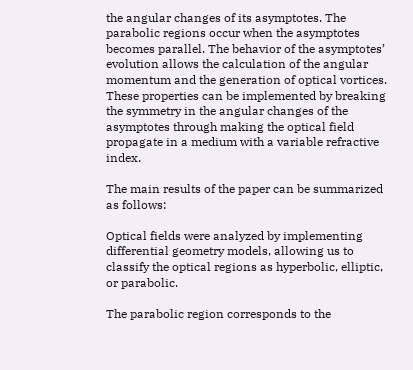the angular changes of its asymptotes. The parabolic regions occur when the asymptotes becomes parallel. The behavior of the asymptotes’ evolution allows the calculation of the angular momentum and the generation of optical vortices. These properties can be implemented by breaking the symmetry in the angular changes of the asymptotes through making the optical field propagate in a medium with a variable refractive index.

The main results of the paper can be summarized as follows:

Optical fields were analyzed by implementing differential geometry models, allowing us to classify the optical regions as hyperbolic, elliptic, or parabolic.

The parabolic region corresponds to the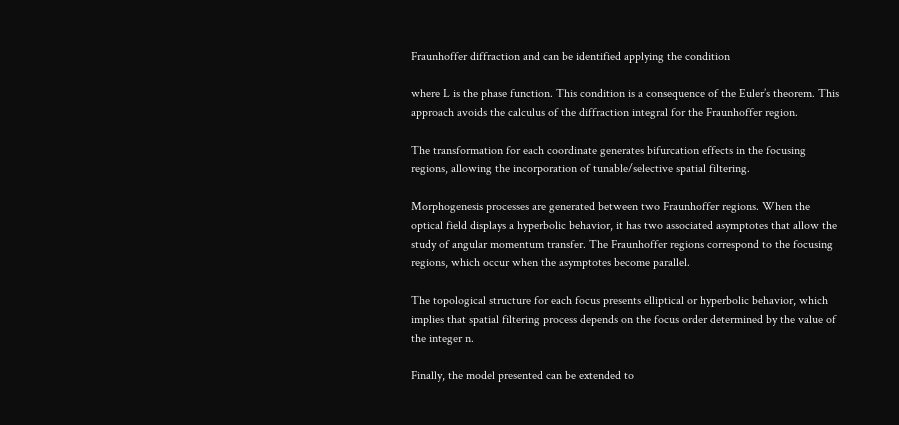Fraunhoffer diffraction and can be identified applying the condition

where L is the phase function. This condition is a consequence of the Euler’s theorem. This approach avoids the calculus of the diffraction integral for the Fraunhoffer region.

The transformation for each coordinate generates bifurcation effects in the focusing regions, allowing the incorporation of tunable/selective spatial filtering.

Morphogenesis processes are generated between two Fraunhoffer regions. When the optical field displays a hyperbolic behavior, it has two associated asymptotes that allow the study of angular momentum transfer. The Fraunhoffer regions correspond to the focusing regions, which occur when the asymptotes become parallel.

The topological structure for each focus presents elliptical or hyperbolic behavior, which implies that spatial filtering process depends on the focus order determined by the value of the integer n.

Finally, the model presented can be extended to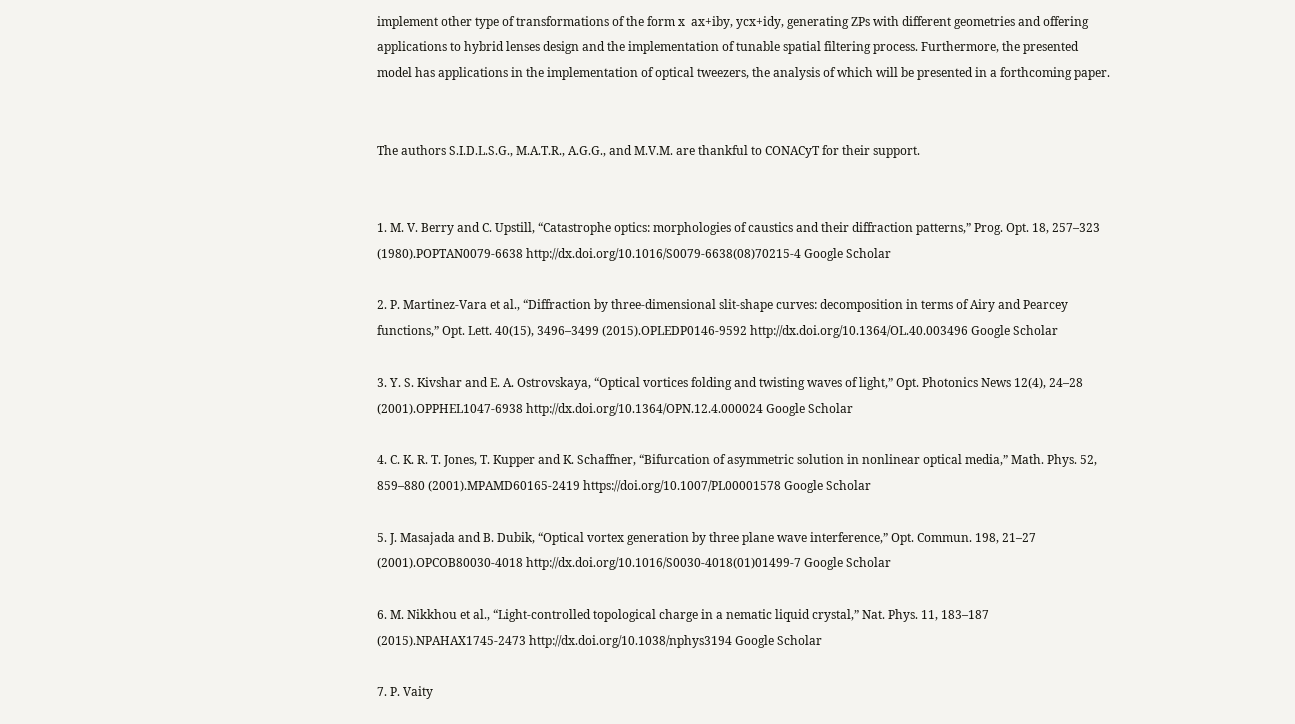implement other type of transformations of the form x  ax+iby, ycx+idy, generating ZPs with different geometries and offering applications to hybrid lenses design and the implementation of tunable spatial filtering process. Furthermore, the presented model has applications in the implementation of optical tweezers, the analysis of which will be presented in a forthcoming paper.


The authors S.I.D.L.S.G., M.A.T.R., A.G.G., and M.V.M. are thankful to CONACyT for their support.


1. M. V. Berry and C. Upstill, “Catastrophe optics: morphologies of caustics and their diffraction patterns,” Prog. Opt. 18, 257–323 (1980).POPTAN0079-6638 http://dx.doi.org/10.1016/S0079-6638(08)70215-4 Google Scholar

2. P. Martinez-Vara et al., “Diffraction by three-dimensional slit-shape curves: decomposition in terms of Airy and Pearcey functions,” Opt. Lett. 40(15), 3496–3499 (2015).OPLEDP0146-9592 http://dx.doi.org/10.1364/OL.40.003496 Google Scholar

3. Y. S. Kivshar and E. A. Ostrovskaya, “Optical vortices folding and twisting waves of light,” Opt. Photonics News 12(4), 24–28 (2001).OPPHEL1047-6938 http://dx.doi.org/10.1364/OPN.12.4.000024 Google Scholar

4. C. K. R. T. Jones, T. Kupper and K. Schaffner, “Bifurcation of asymmetric solution in nonlinear optical media,” Math. Phys. 52, 859–880 (2001).MPAMD60165-2419 https://doi.org/10.1007/PL00001578 Google Scholar

5. J. Masajada and B. Dubik, “Optical vortex generation by three plane wave interference,” Opt. Commun. 198, 21–27 (2001).OPCOB80030-4018 http://dx.doi.org/10.1016/S0030-4018(01)01499-7 Google Scholar

6. M. Nikkhou et al., “Light-controlled topological charge in a nematic liquid crystal,” Nat. Phys. 11, 183–187 (2015).NPAHAX1745-2473 http://dx.doi.org/10.1038/nphys3194 Google Scholar

7. P. Vaity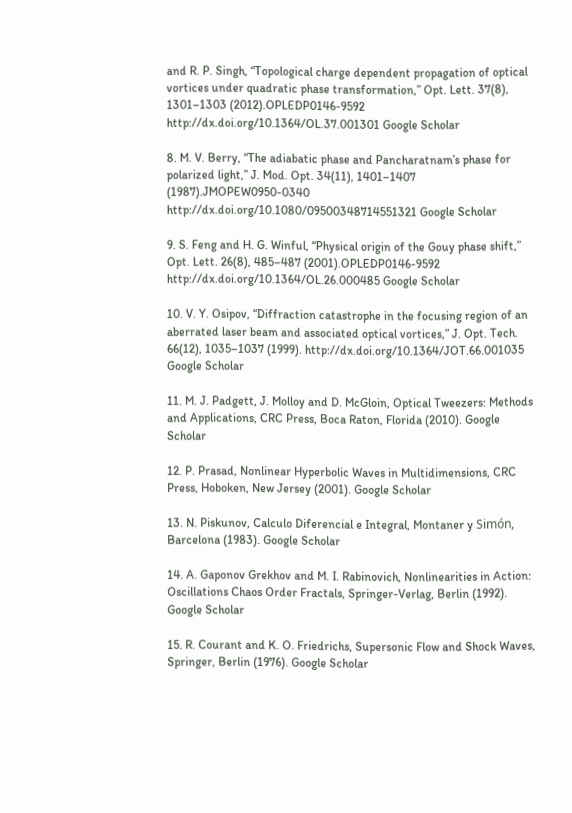and R. P. Singh, “Topological charge dependent propagation of optical vortices under quadratic phase transformation,” Opt. Lett. 37(8), 1301–1303 (2012).OPLEDP0146-9592 http://dx.doi.org/10.1364/OL.37.001301 Google Scholar

8. M. V. Berry, “The adiabatic phase and Pancharatnam’s phase for polarized light,” J. Mod. Opt. 34(11), 1401–1407 (1987).JMOPEW0950-0340 http://dx.doi.org/10.1080/09500348714551321 Google Scholar

9. S. Feng and H. G. Winful, “Physical origin of the Gouy phase shift,” Opt. Lett. 26(8), 485–487 (2001).OPLEDP0146-9592 http://dx.doi.org/10.1364/OL.26.000485 Google Scholar

10. V. Y. Osipov, “Diffraction catastrophe in the focusing region of an aberrated laser beam and associated optical vortices,” J. Opt. Tech. 66(12), 1035–1037 (1999). http://dx.doi.org/10.1364/JOT.66.001035 Google Scholar

11. M. J. Padgett, J. Molloy and D. McGloin, Optical Tweezers: Methods and Applications, CRC Press, Boca Raton, Florida (2010). Google Scholar

12. P. Prasad, Nonlinear Hyperbolic Waves in Multidimensions, CRC Press, Hoboken, New Jersey (2001). Google Scholar

13. N. Piskunov, Calculo Diferencial e Integral, Montaner y Simón, Barcelona (1983). Google Scholar

14. A. Gaponov Grekhov and M. I. Rabinovich, Nonlinearities in Action: Oscillations Chaos Order Fractals, Springer-Verlag, Berlin (1992). Google Scholar

15. R. Courant and K. O. Friedrichs, Supersonic Flow and Shock Waves, Springer, Berlin (1976). Google Scholar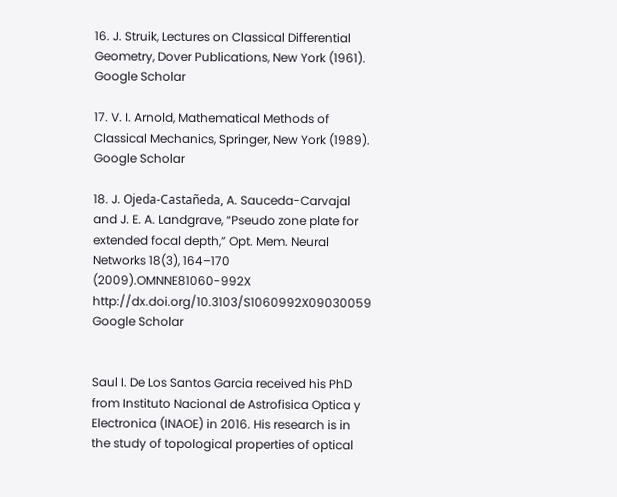16. J. Struik, Lectures on Classical Differential Geometry, Dover Publications, New York (1961). Google Scholar

17. V. I. Arnold, Mathematical Methods of Classical Mechanics, Springer, New York (1989). Google Scholar

18. J. Ojeda-Castañeda, A. Sauceda-Carvajal and J. E. A. Landgrave, “Pseudo zone plate for extended focal depth,” Opt. Mem. Neural Networks 18(3), 164–170 (2009).OMNNE81060-992X http://dx.doi.org/10.3103/S1060992X09030059 Google Scholar


Saul I. De Los Santos Garcia received his PhD from Instituto Nacional de Astrofisica Optica y Electronica (INAOE) in 2016. His research is in the study of topological properties of optical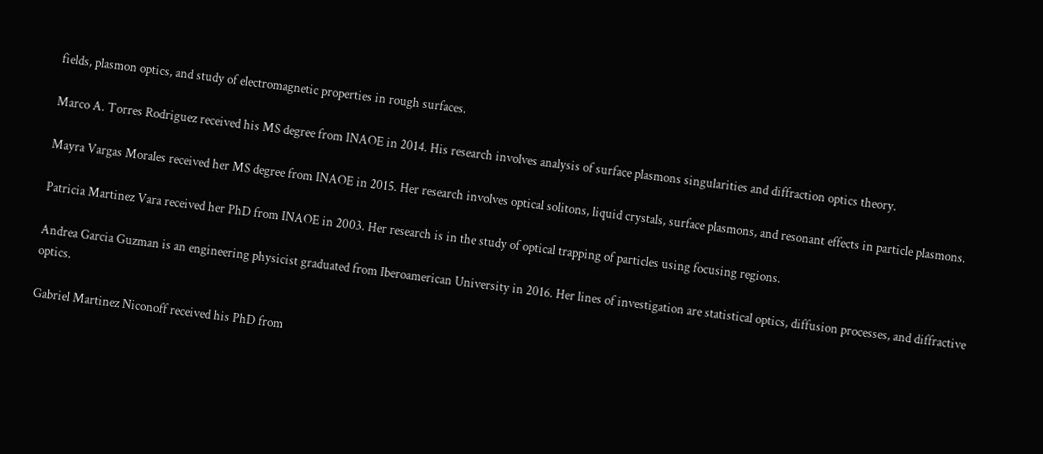fields, plasmon optics, and study of electromagnetic properties in rough surfaces.

Marco A. Torres Rodriguez received his MS degree from INAOE in 2014. His research involves analysis of surface plasmons singularities and diffraction optics theory.

Mayra Vargas Morales received her MS degree from INAOE in 2015. Her research involves optical solitons, liquid crystals, surface plasmons, and resonant effects in particle plasmons.

Patricia Martinez Vara received her PhD from INAOE in 2003. Her research is in the study of optical trapping of particles using focusing regions.

Andrea Garcia Guzman is an engineering physicist graduated from Iberoamerican University in 2016. Her lines of investigation are statistical optics, diffusion processes, and diffractive optics.

Gabriel Martinez Niconoff received his PhD from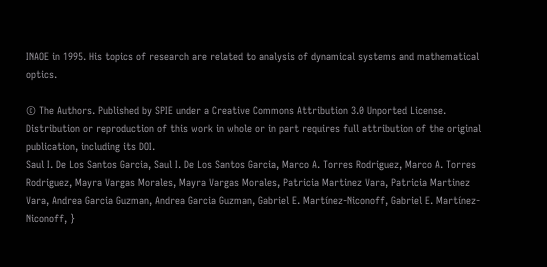INAOE in 1995. His topics of research are related to analysis of dynamical systems and mathematical optics.

© The Authors. Published by SPIE under a Creative Commons Attribution 3.0 Unported License. Distribution or reproduction of this work in whole or in part requires full attribution of the original publication, including its DOI.
Saul I. De Los Santos Garcia, Saul I. De Los Santos Garcia, Marco A. Torres Rodriguez, Marco A. Torres Rodriguez, Mayra Vargas Morales, Mayra Vargas Morales, Patricia Martinez Vara, Patricia Martinez Vara, Andrea Garcia Guzman, Andrea Garcia Guzman, Gabriel E. Martínez-Niconoff, Gabriel E. Martínez-Niconoff, }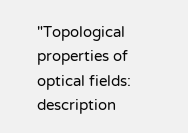"Topological properties of optical fields: description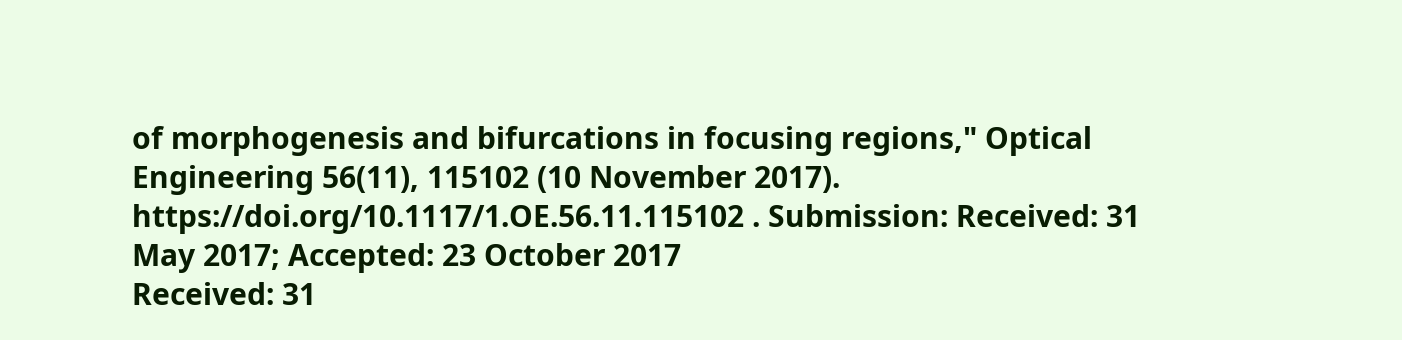of morphogenesis and bifurcations in focusing regions," Optical Engineering 56(11), 115102 (10 November 2017). https://doi.org/10.1117/1.OE.56.11.115102 . Submission: Received: 31 May 2017; Accepted: 23 October 2017
Received: 31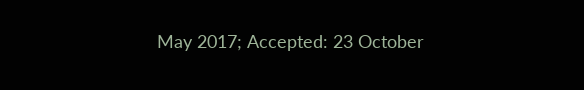May 2017; Accepted: 23 October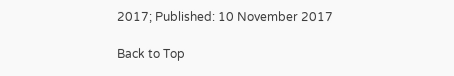2017; Published: 10 November 2017

Back to Top